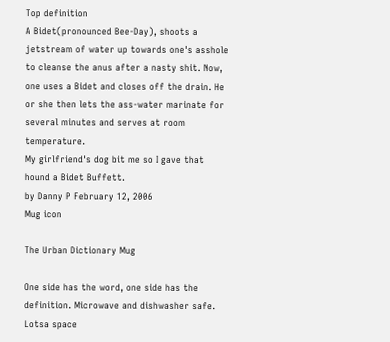Top definition
A Bidet(pronounced Bee-Day), shoots a jetstream of water up towards one's asshole to cleanse the anus after a nasty shit. Now, one uses a Bidet and closes off the drain. He or she then lets the ass-water marinate for several minutes and serves at room temperature.
My girlfriend's dog bit me so I gave that hound a Bidet Buffett.
by Danny P February 12, 2006
Mug icon

The Urban Dictionary Mug

One side has the word, one side has the definition. Microwave and dishwasher safe. Lotsa space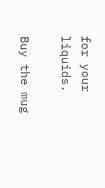for your liquids.

Buy the mug